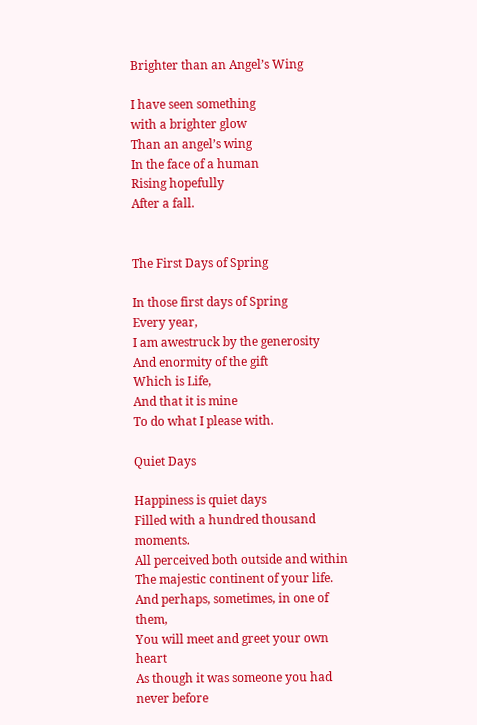Brighter than an Angel’s Wing

I have seen something
with a brighter glow
Than an angel’s wing
In the face of a human
Rising hopefully
After a fall.


The First Days of Spring

In those first days of Spring
Every year,
I am awestruck by the generosity
And enormity of the gift
Which is Life,
And that it is mine
To do what I please with.

Quiet Days

Happiness is quiet days
Filled with a hundred thousand moments.
All perceived both outside and within
The majestic continent of your life.
And perhaps, sometimes, in one of them,
You will meet and greet your own heart
As though it was someone you had never before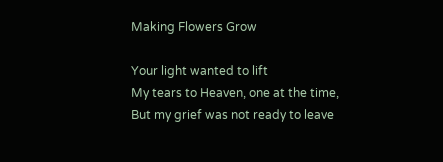Making Flowers Grow

Your light wanted to lift
My tears to Heaven, one at the time,
But my grief was not ready to leave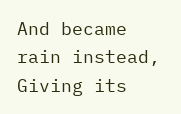And became rain instead,
Giving its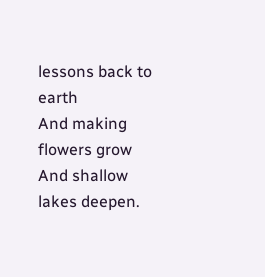lessons back to earth
And making flowers grow
And shallow lakes deepen.